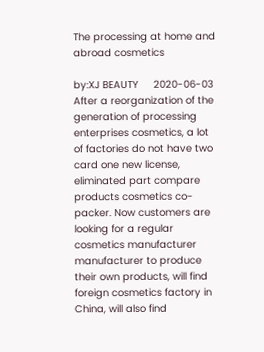The processing at home and abroad cosmetics

by:XJ BEAUTY     2020-06-03
After a reorganization of the generation of processing enterprises cosmetics, a lot of factories do not have two card one new license, eliminated part compare products cosmetics co-packer. Now customers are looking for a regular cosmetics manufacturer manufacturer to produce their own products, will find foreign cosmetics factory in China, will also find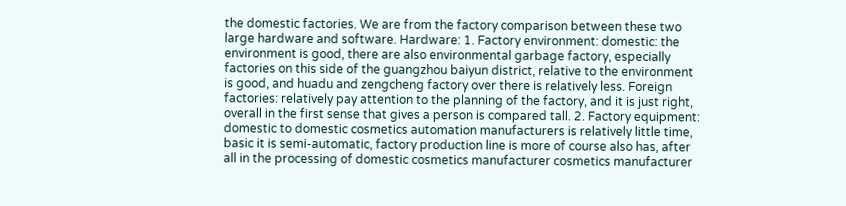the domestic factories. We are from the factory comparison between these two large hardware and software. Hardware: 1. Factory environment: domestic: the environment is good, there are also environmental garbage factory, especially factories on this side of the guangzhou baiyun district, relative to the environment is good, and huadu and zengcheng factory over there is relatively less. Foreign factories: relatively pay attention to the planning of the factory, and it is just right, overall in the first sense that gives a person is compared tall. 2. Factory equipment: domestic to domestic cosmetics automation manufacturers is relatively little time, basic it is semi-automatic, factory production line is more of course also has, after all in the processing of domestic cosmetics manufacturer cosmetics manufacturer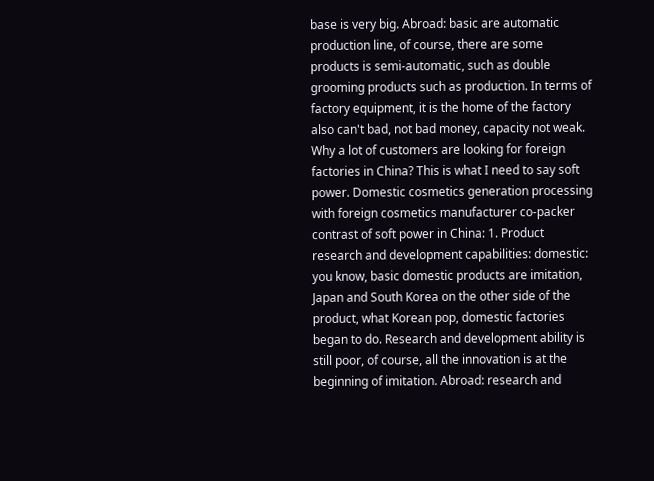base is very big. Abroad: basic are automatic production line, of course, there are some products is semi-automatic, such as double grooming products such as production. In terms of factory equipment, it is the home of the factory also can't bad, not bad money, capacity not weak. Why a lot of customers are looking for foreign factories in China? This is what I need to say soft power. Domestic cosmetics generation processing with foreign cosmetics manufacturer co-packer contrast of soft power in China: 1. Product research and development capabilities: domestic: you know, basic domestic products are imitation, Japan and South Korea on the other side of the product, what Korean pop, domestic factories began to do. Research and development ability is still poor, of course, all the innovation is at the beginning of imitation. Abroad: research and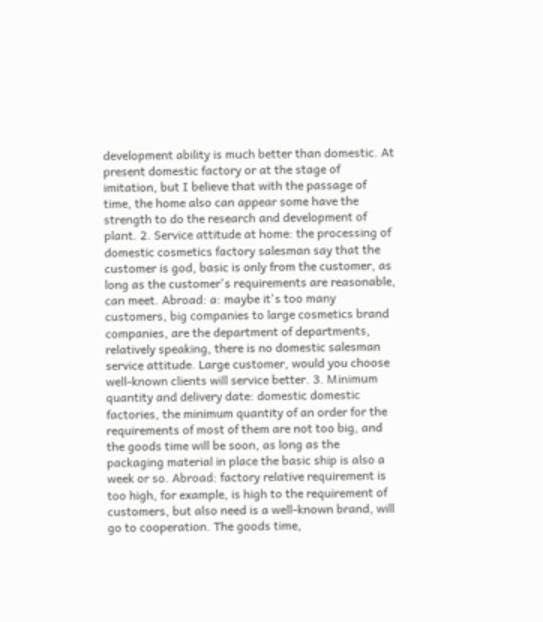development ability is much better than domestic. At present domestic factory or at the stage of imitation, but I believe that with the passage of time, the home also can appear some have the strength to do the research and development of plant. 2. Service attitude at home: the processing of domestic cosmetics factory salesman say that the customer is god, basic is only from the customer, as long as the customer's requirements are reasonable, can meet. Abroad: a: maybe it's too many customers, big companies to large cosmetics brand companies, are the department of departments, relatively speaking, there is no domestic salesman service attitude. Large customer, would you choose well-known clients will service better. 3. Minimum quantity and delivery date: domestic domestic factories, the minimum quantity of an order for the requirements of most of them are not too big, and the goods time will be soon, as long as the packaging material in place the basic ship is also a week or so. Abroad: factory relative requirement is too high, for example, is high to the requirement of customers, but also need is a well-known brand, will go to cooperation. The goods time,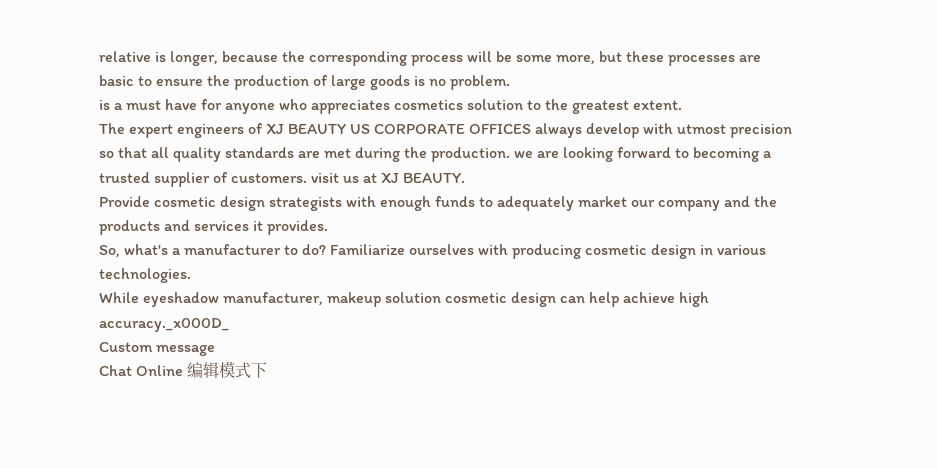relative is longer, because the corresponding process will be some more, but these processes are basic to ensure the production of large goods is no problem.
is a must have for anyone who appreciates cosmetics solution to the greatest extent.
The expert engineers of XJ BEAUTY US CORPORATE OFFICES always develop with utmost precision so that all quality standards are met during the production. we are looking forward to becoming a trusted supplier of customers. visit us at XJ BEAUTY.
Provide cosmetic design strategists with enough funds to adequately market our company and the products and services it provides.
So, what's a manufacturer to do? Familiarize ourselves with producing cosmetic design in various technologies.
While eyeshadow manufacturer, makeup solution cosmetic design can help achieve high accuracy._x000D_
Custom message
Chat Online 编辑模式下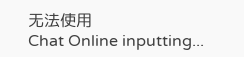无法使用
Chat Online inputting...